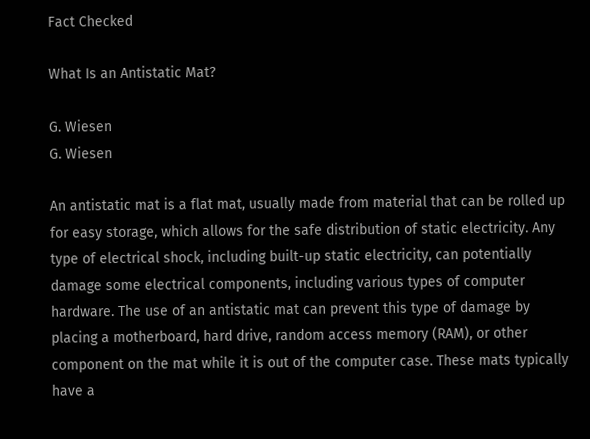Fact Checked

What Is an Antistatic Mat?

G. Wiesen
G. Wiesen

An antistatic mat is a flat mat, usually made from material that can be rolled up for easy storage, which allows for the safe distribution of static electricity. Any type of electrical shock, including built-up static electricity, can potentially damage some electrical components, including various types of computer hardware. The use of an antistatic mat can prevent this type of damage by placing a motherboard, hard drive, random access memory (RAM), or other component on the mat while it is out of the computer case. These mats typically have a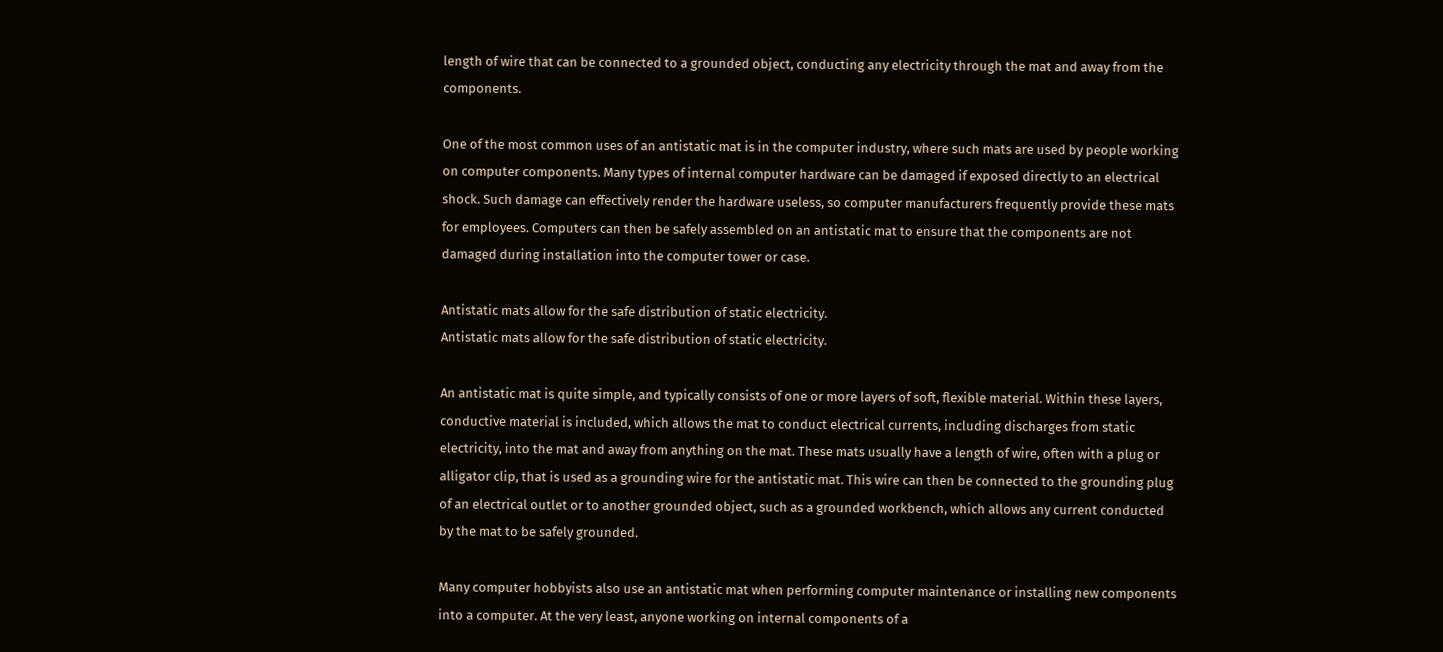length of wire that can be connected to a grounded object, conducting any electricity through the mat and away from the components.

One of the most common uses of an antistatic mat is in the computer industry, where such mats are used by people working on computer components. Many types of internal computer hardware can be damaged if exposed directly to an electrical shock. Such damage can effectively render the hardware useless, so computer manufacturers frequently provide these mats for employees. Computers can then be safely assembled on an antistatic mat to ensure that the components are not damaged during installation into the computer tower or case.

Antistatic mats allow for the safe distribution of static electricity.
Antistatic mats allow for the safe distribution of static electricity.

An antistatic mat is quite simple, and typically consists of one or more layers of soft, flexible material. Within these layers, conductive material is included, which allows the mat to conduct electrical currents, including discharges from static electricity, into the mat and away from anything on the mat. These mats usually have a length of wire, often with a plug or alligator clip, that is used as a grounding wire for the antistatic mat. This wire can then be connected to the grounding plug of an electrical outlet or to another grounded object, such as a grounded workbench, which allows any current conducted by the mat to be safely grounded.

Many computer hobbyists also use an antistatic mat when performing computer maintenance or installing new components into a computer. At the very least, anyone working on internal components of a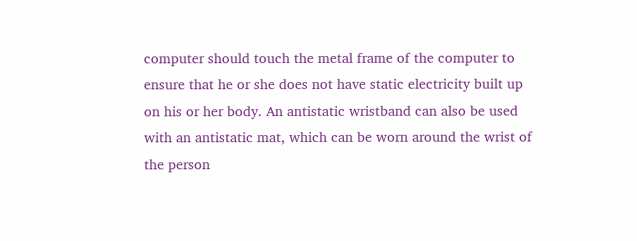computer should touch the metal frame of the computer to ensure that he or she does not have static electricity built up on his or her body. An antistatic wristband can also be used with an antistatic mat, which can be worn around the wrist of the person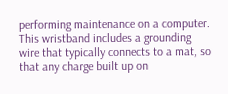performing maintenance on a computer. This wristband includes a grounding wire that typically connects to a mat, so that any charge built up on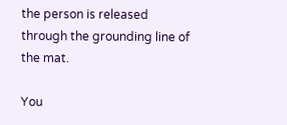the person is released through the grounding line of the mat.

You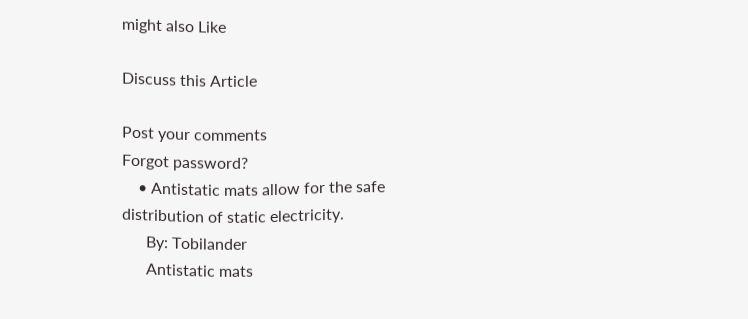might also Like

Discuss this Article

Post your comments
Forgot password?
    • Antistatic mats allow for the safe distribution of static electricity.
      By: Tobilander
      Antistatic mats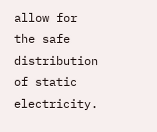allow for the safe distribution of static electricity.